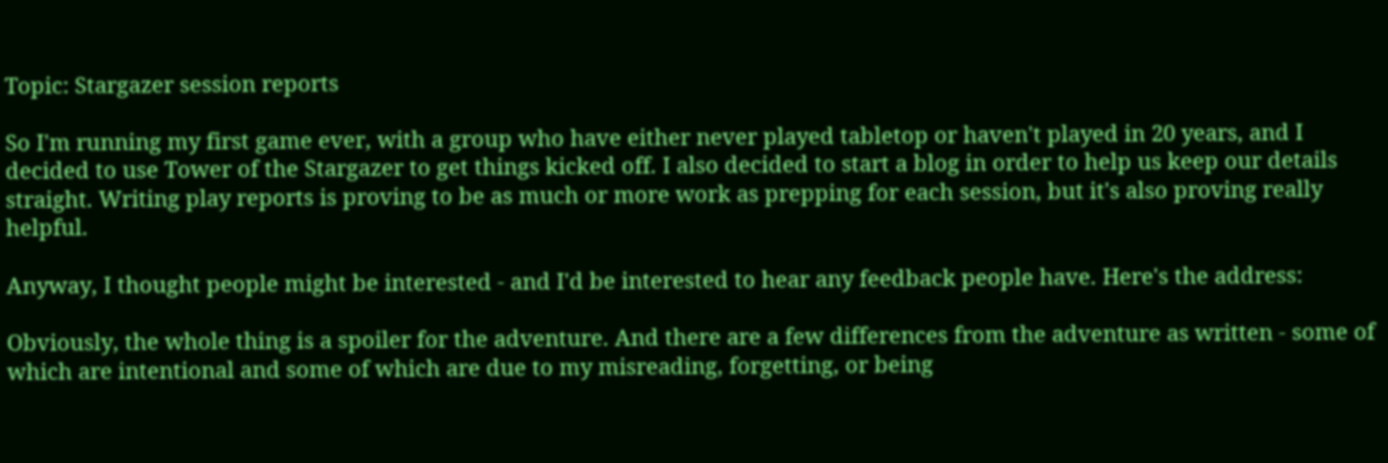Topic: Stargazer session reports

So I'm running my first game ever, with a group who have either never played tabletop or haven't played in 20 years, and I decided to use Tower of the Stargazer to get things kicked off. I also decided to start a blog in order to help us keep our details straight. Writing play reports is proving to be as much or more work as prepping for each session, but it's also proving really helpful.

Anyway, I thought people might be interested - and I'd be interested to hear any feedback people have. Here's the address:

Obviously, the whole thing is a spoiler for the adventure. And there are a few differences from the adventure as written - some of which are intentional and some of which are due to my misreading, forgetting, or being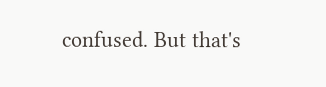confused. But that's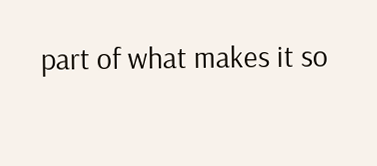part of what makes it so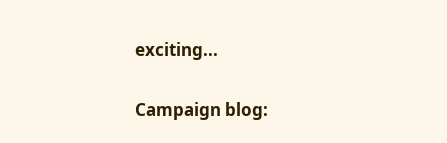exciting...

Campaign blog: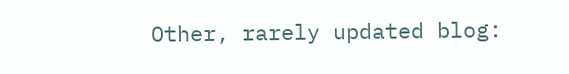Other, rarely updated blog: